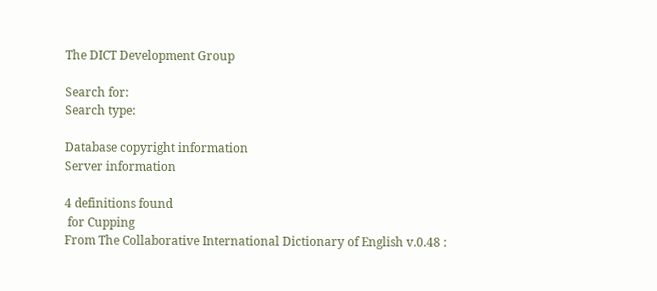The DICT Development Group

Search for:
Search type:

Database copyright information
Server information

4 definitions found
 for Cupping
From The Collaborative International Dictionary of English v.0.48 :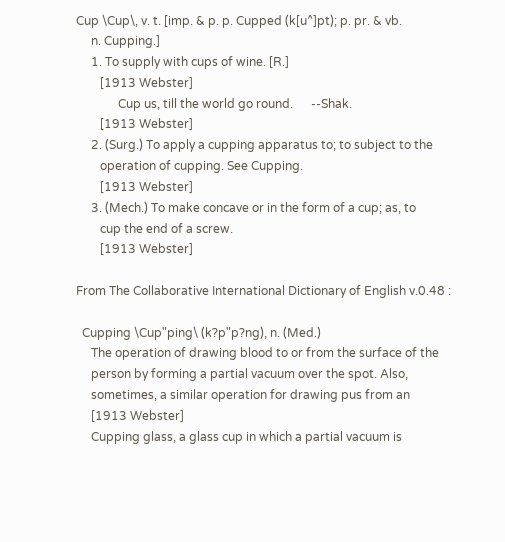Cup \Cup\, v. t. [imp. & p. p. Cupped (k[u^]pt); p. pr. & vb.
     n. Cupping.]
     1. To supply with cups of wine. [R.]
        [1913 Webster]
              Cup us, till the world go round.      --Shak.
        [1913 Webster]
     2. (Surg.) To apply a cupping apparatus to; to subject to the
        operation of cupping. See Cupping.
        [1913 Webster]
     3. (Mech.) To make concave or in the form of a cup; as, to
        cup the end of a screw.
        [1913 Webster]

From The Collaborative International Dictionary of English v.0.48 :

  Cupping \Cup"ping\ (k?p"p?ng), n. (Med.)
     The operation of drawing blood to or from the surface of the
     person by forming a partial vacuum over the spot. Also,
     sometimes, a similar operation for drawing pus from an
     [1913 Webster]
     Cupping glass, a glass cup in which a partial vacuum is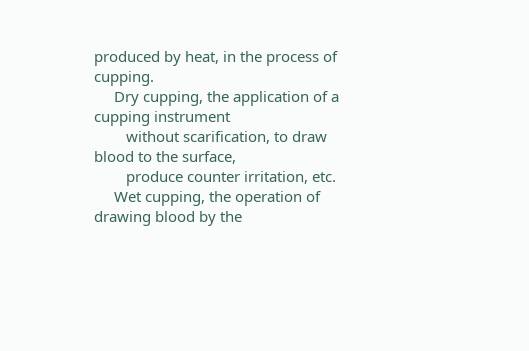produced by heat, in the process of cupping.
     Dry cupping, the application of a cupping instrument
        without scarification, to draw blood to the surface,
        produce counter irritation, etc.
     Wet cupping, the operation of drawing blood by the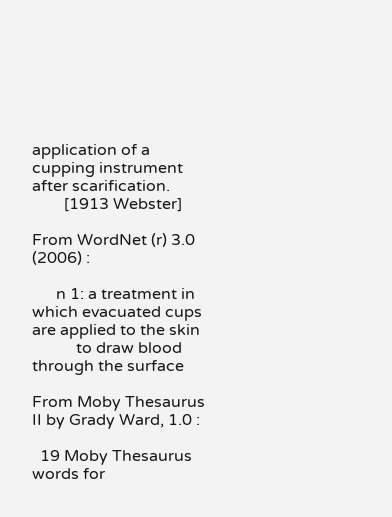application of a cupping instrument after scarification.
        [1913 Webster]

From WordNet (r) 3.0 (2006) :

      n 1: a treatment in which evacuated cups are applied to the skin
           to draw blood through the surface

From Moby Thesaurus II by Grady Ward, 1.0 :

  19 Moby Thesaurus words for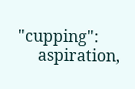"cupping":
     aspiration,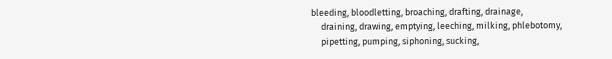bleeding, bloodletting, broaching, drafting, drainage,
     draining, drawing, emptying, leeching, milking, phlebotomy,
     pipetting, pumping, siphoning, sucking,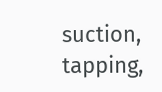suction, tapping,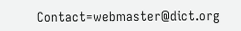Contact=webmaster@dict.org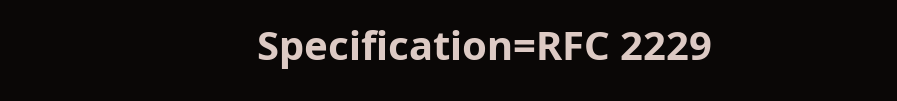Specification=RFC 2229